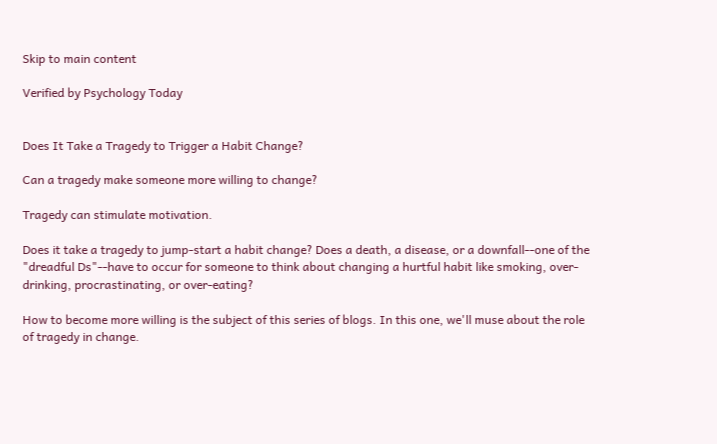Skip to main content

Verified by Psychology Today


Does It Take a Tragedy to Trigger a Habit Change?

Can a tragedy make someone more willing to change?

Tragedy can stimulate motivation.

Does it take a tragedy to jump-start a habit change? Does a death, a disease, or a downfall--one of the "dreadful Ds"--have to occur for someone to think about changing a hurtful habit like smoking, over-drinking, procrastinating, or over-eating?

How to become more willing is the subject of this series of blogs. In this one, we'll muse about the role of tragedy in change.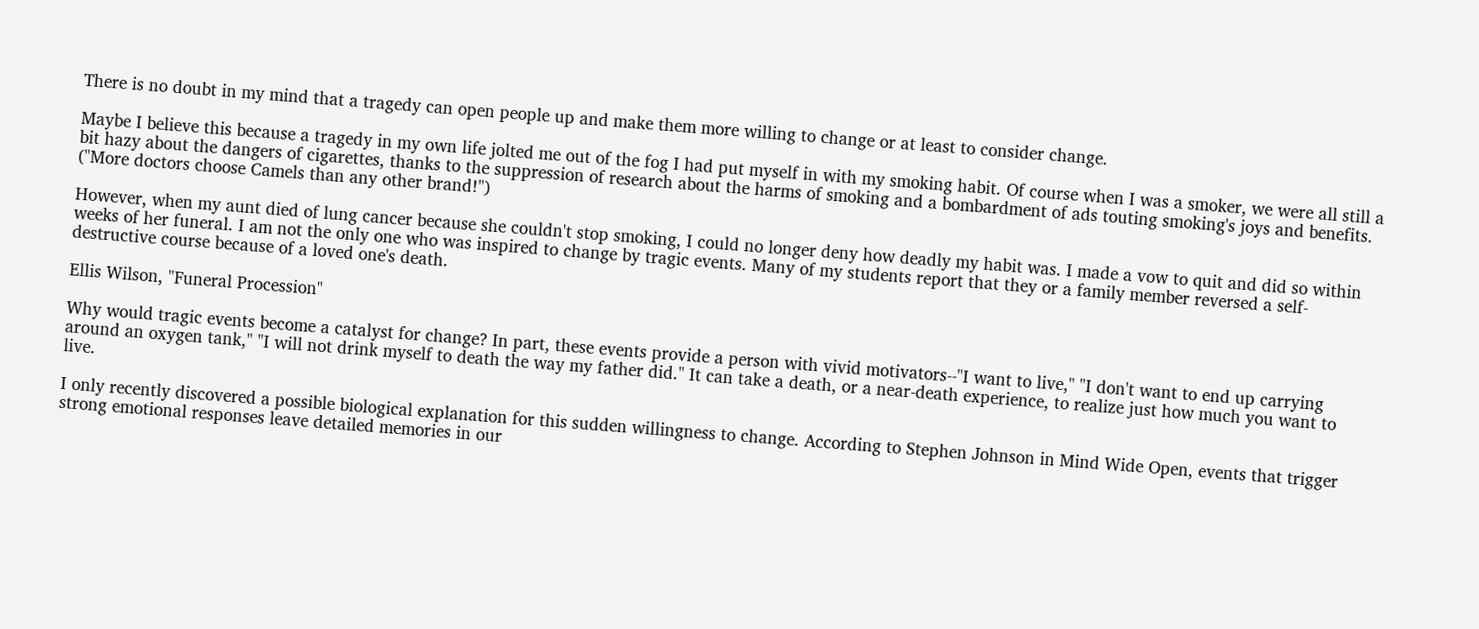There is no doubt in my mind that a tragedy can open people up and make them more willing to change or at least to consider change.

Maybe I believe this because a tragedy in my own life jolted me out of the fog I had put myself in with my smoking habit. Of course when I was a smoker, we were all still a bit hazy about the dangers of cigarettes, thanks to the suppression of research about the harms of smoking and a bombardment of ads touting smoking's joys and benefits. ("More doctors choose Camels than any other brand!")

However, when my aunt died of lung cancer because she couldn't stop smoking, I could no longer deny how deadly my habit was. I made a vow to quit and did so within weeks of her funeral. I am not the only one who was inspired to change by tragic events. Many of my students report that they or a family member reversed a self-destructive course because of a loved one's death.

Ellis Wilson, "Funeral Procession"

Why would tragic events become a catalyst for change? In part, these events provide a person with vivid motivators--"I want to live," "I don't want to end up carrying around an oxygen tank," "I will not drink myself to death the way my father did." It can take a death, or a near-death experience, to realize just how much you want to live.

I only recently discovered a possible biological explanation for this sudden willingness to change. According to Stephen Johnson in Mind Wide Open, events that trigger strong emotional responses leave detailed memories in our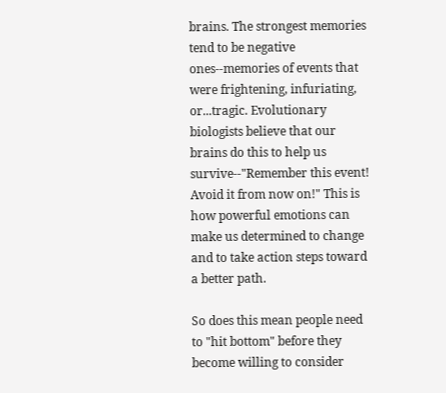brains. The strongest memories tend to be negative ones--memories of events that were frightening, infuriating, or...tragic. Evolutionary biologists believe that our brains do this to help us survive--"Remember this event! Avoid it from now on!" This is how powerful emotions can make us determined to change and to take action steps toward a better path.

So does this mean people need to "hit bottom" before they become willing to consider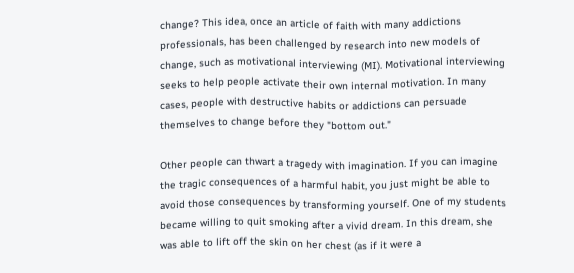change? This idea, once an article of faith with many addictions professionals, has been challenged by research into new models of change, such as motivational interviewing (MI). Motivational interviewing seeks to help people activate their own internal motivation. In many cases, people with destructive habits or addictions can persuade themselves to change before they "bottom out."

Other people can thwart a tragedy with imagination. If you can imagine the tragic consequences of a harmful habit, you just might be able to avoid those consequences by transforming yourself. One of my students became willing to quit smoking after a vivid dream. In this dream, she was able to lift off the skin on her chest (as if it were a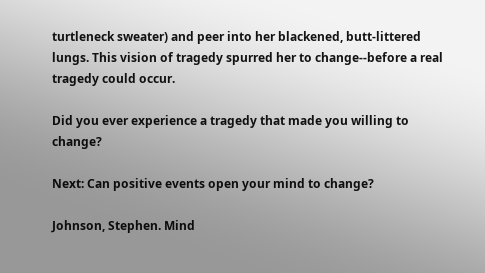turtleneck sweater) and peer into her blackened, butt-littered lungs. This vision of tragedy spurred her to change--before a real tragedy could occur.

Did you ever experience a tragedy that made you willing to change?

Next: Can positive events open your mind to change?

Johnson, Stephen. Mind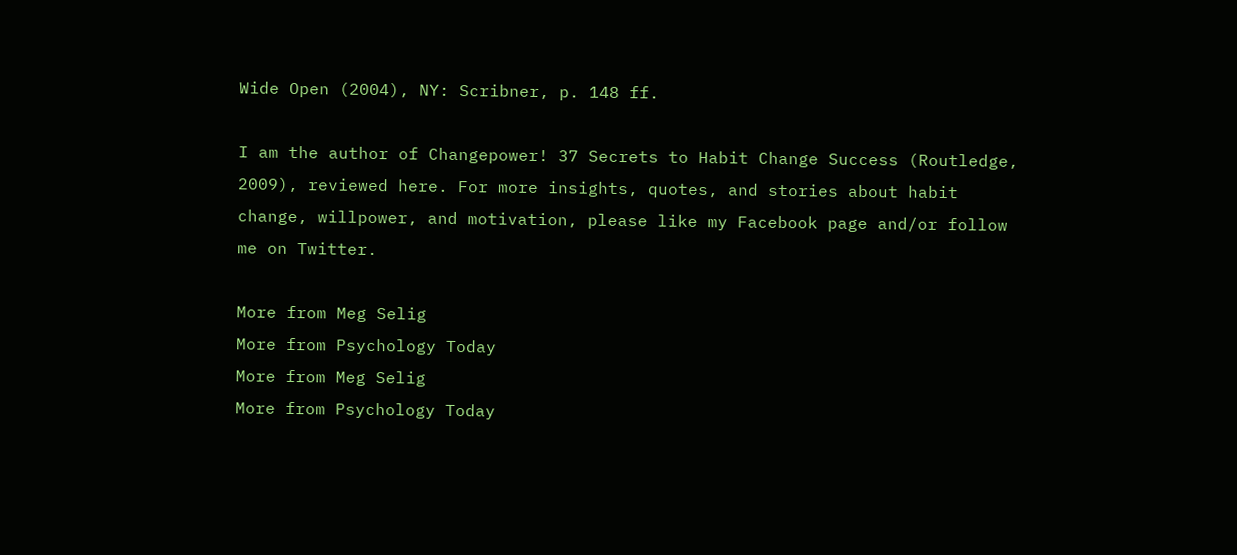Wide Open (2004), NY: Scribner, p. 148 ff.

I am the author of Changepower! 37 Secrets to Habit Change Success (Routledge, 2009), reviewed here. For more insights, quotes, and stories about habit change, willpower, and motivation, please like my Facebook page and/or follow me on Twitter.

More from Meg Selig
More from Psychology Today
More from Meg Selig
More from Psychology Today